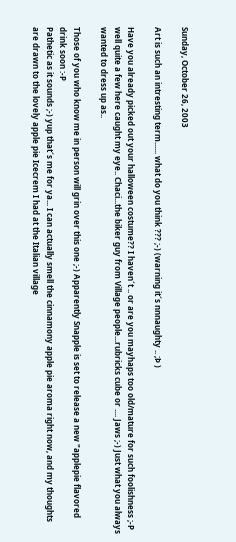Sunday, October 26, 2003

Art is such an intresting term...... what do you think ??? ;-) (warning it´s nnnaughty .. ;Þ )

Have you already picked out your halloween costume?? I haven´t .. or are you mayhaps too old/mature for such foolishness ;-P well quite a few here caught my eye.. Chaci...the biker guy from Village people...rubricks cube or .... Jaws ;-) Just what you always wanted to dress up as..

Those of you who know me in person will grin over this one ;-) Apparently Snapple is set to release a new "applepie flavored drink soon :-P
Pathetic as it sounds ;-) yup that´s me for ya... I can actually smell the cinnamony apple pie aroma right now, and my thoughts are drawn to the lovely apple pie Icecrem I had at the Italian village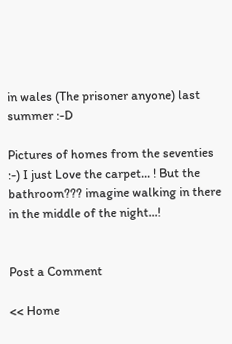in wales (The prisoner anyone) last summer :-D

Pictures of homes from the seventies :-) I just Love the carpet... ! But the bathroom??? imagine walking in there in the middle of the night...!


Post a Comment

<< Home